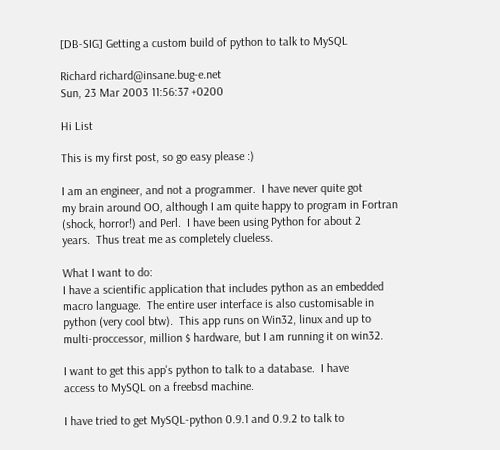[DB-SIG] Getting a custom build of python to talk to MySQL

Richard richard@insane.bug-e.net
Sun, 23 Mar 2003 11:56:37 +0200

Hi List

This is my first post, so go easy please :)

I am an engineer, and not a programmer.  I have never quite got
my brain around OO, although I am quite happy to program in Fortran
(shock, horror!) and Perl.  I have been using Python for about 2
years.  Thus treat me as completely clueless.

What I want to do:
I have a scientific application that includes python as an embedded
macro language.  The entire user interface is also customisable in
python (very cool btw).  This app runs on Win32, linux and up to
multi-proccessor, million $ hardware, but I am running it on win32.

I want to get this app's python to talk to a database.  I have
access to MySQL on a freebsd machine.

I have tried to get MySQL-python 0.9.1 and 0.9.2 to talk to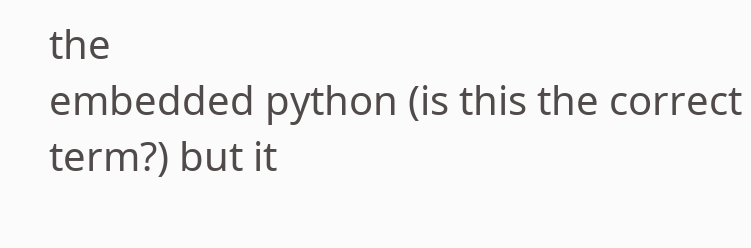the
embedded python (is this the correct term?) but it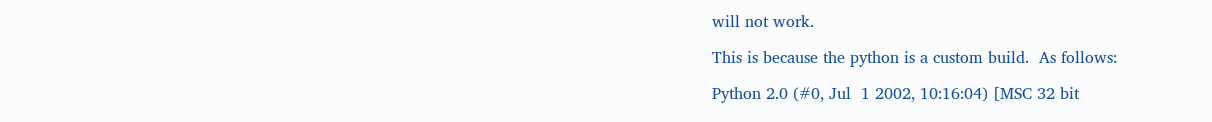will not work.

This is because the python is a custom build.  As follows:

Python 2.0 (#0, Jul  1 2002, 10:16:04) [MSC 32 bit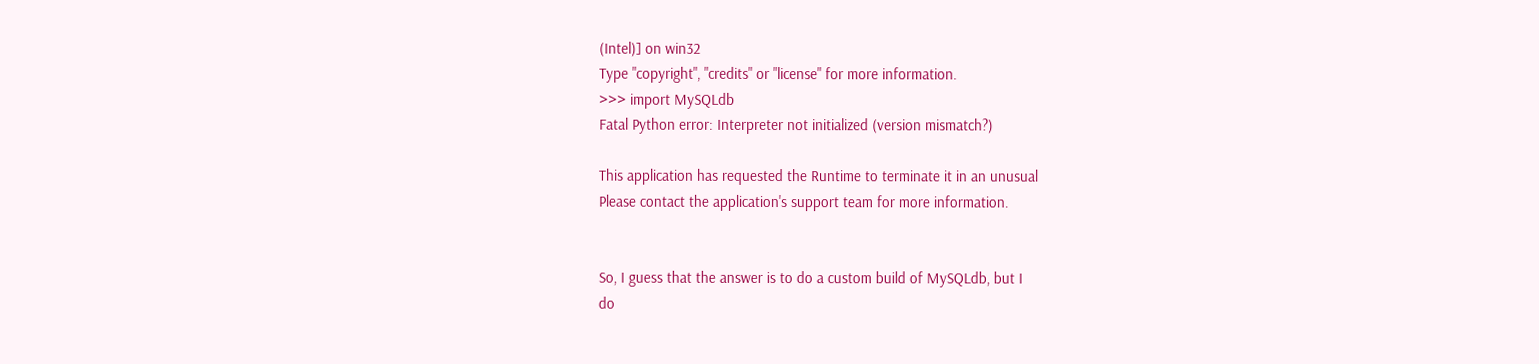(Intel)] on win32
Type "copyright", "credits" or "license" for more information.
>>> import MySQLdb
Fatal Python error: Interpreter not initialized (version mismatch?)

This application has requested the Runtime to terminate it in an unusual
Please contact the application's support team for more information.


So, I guess that the answer is to do a custom build of MySQLdb, but I
do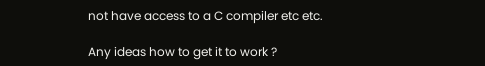not have access to a C compiler etc etc.

Any ideas how to get it to work ?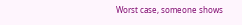Worst case, someone shows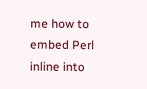me how to embed Perl inline into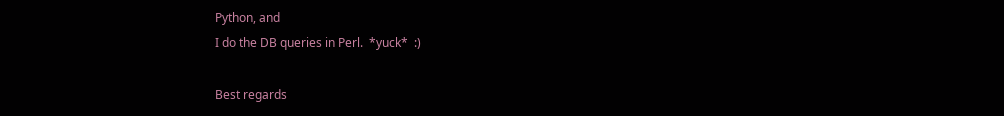Python, and
I do the DB queries in Perl.  *yuck*  :)

Best regards